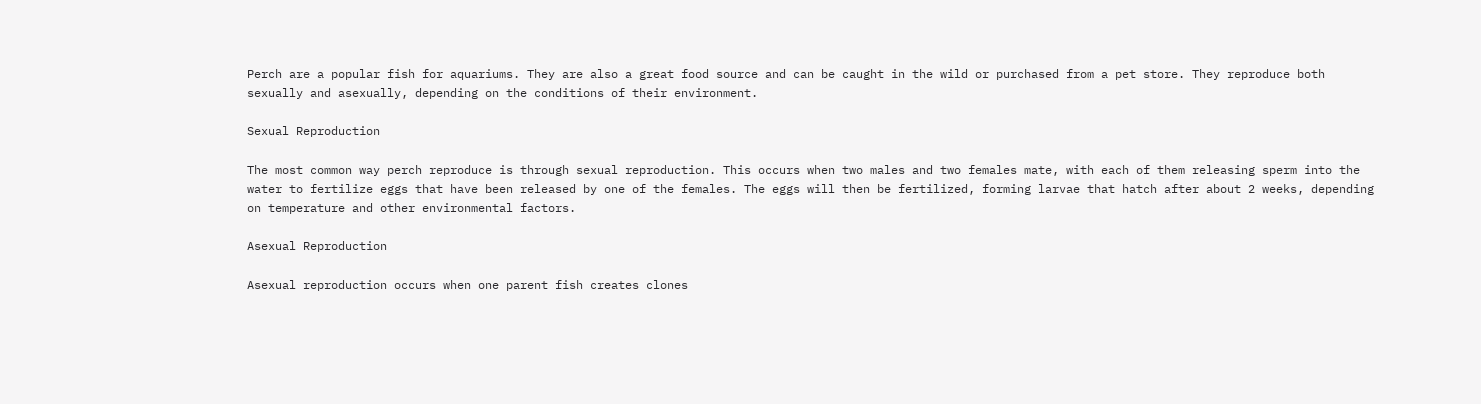Perch are a popular fish for aquariums. They are also a great food source and can be caught in the wild or purchased from a pet store. They reproduce both sexually and asexually, depending on the conditions of their environment.

Sexual Reproduction

The most common way perch reproduce is through sexual reproduction. This occurs when two males and two females mate, with each of them releasing sperm into the water to fertilize eggs that have been released by one of the females. The eggs will then be fertilized, forming larvae that hatch after about 2 weeks, depending on temperature and other environmental factors.

Asexual Reproduction

Asexual reproduction occurs when one parent fish creates clones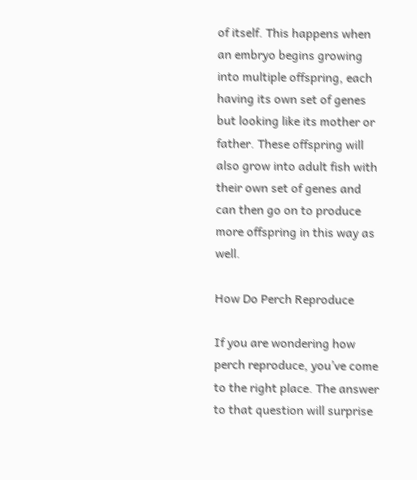of itself. This happens when an embryo begins growing into multiple offspring, each having its own set of genes but looking like its mother or father. These offspring will also grow into adult fish with their own set of genes and can then go on to produce more offspring in this way as well.

How Do Perch Reproduce

If you are wondering how perch reproduce, you’ve come to the right place. The answer to that question will surprise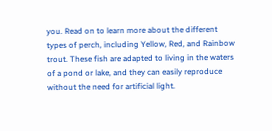you. Read on to learn more about the different types of perch, including Yellow, Red, and Rainbow trout. These fish are adapted to living in the waters of a pond or lake, and they can easily reproduce without the need for artificial light.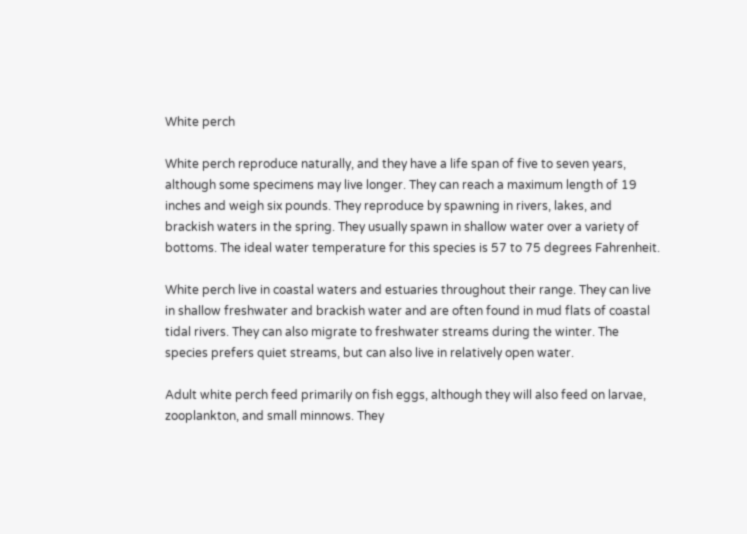White perch

White perch reproduce naturally, and they have a life span of five to seven years, although some specimens may live longer. They can reach a maximum length of 19 inches and weigh six pounds. They reproduce by spawning in rivers, lakes, and brackish waters in the spring. They usually spawn in shallow water over a variety of bottoms. The ideal water temperature for this species is 57 to 75 degrees Fahrenheit.

White perch live in coastal waters and estuaries throughout their range. They can live in shallow freshwater and brackish water and are often found in mud flats of coastal tidal rivers. They can also migrate to freshwater streams during the winter. The species prefers quiet streams, but can also live in relatively open water.

Adult white perch feed primarily on fish eggs, although they will also feed on larvae, zooplankton, and small minnows. They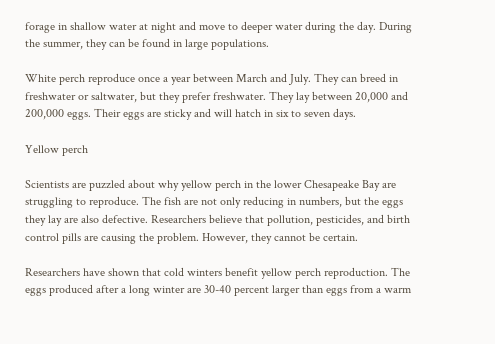forage in shallow water at night and move to deeper water during the day. During the summer, they can be found in large populations.

White perch reproduce once a year between March and July. They can breed in freshwater or saltwater, but they prefer freshwater. They lay between 20,000 and 200,000 eggs. Their eggs are sticky and will hatch in six to seven days.

Yellow perch

Scientists are puzzled about why yellow perch in the lower Chesapeake Bay are struggling to reproduce. The fish are not only reducing in numbers, but the eggs they lay are also defective. Researchers believe that pollution, pesticides, and birth control pills are causing the problem. However, they cannot be certain.

Researchers have shown that cold winters benefit yellow perch reproduction. The eggs produced after a long winter are 30-40 percent larger than eggs from a warm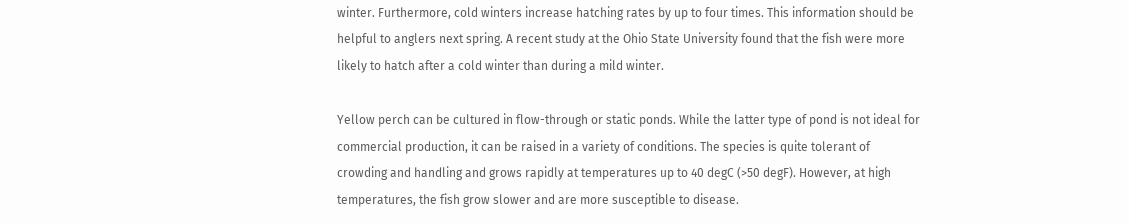winter. Furthermore, cold winters increase hatching rates by up to four times. This information should be helpful to anglers next spring. A recent study at the Ohio State University found that the fish were more likely to hatch after a cold winter than during a mild winter.

Yellow perch can be cultured in flow-through or static ponds. While the latter type of pond is not ideal for commercial production, it can be raised in a variety of conditions. The species is quite tolerant of crowding and handling and grows rapidly at temperatures up to 40 degC (>50 degF). However, at high temperatures, the fish grow slower and are more susceptible to disease.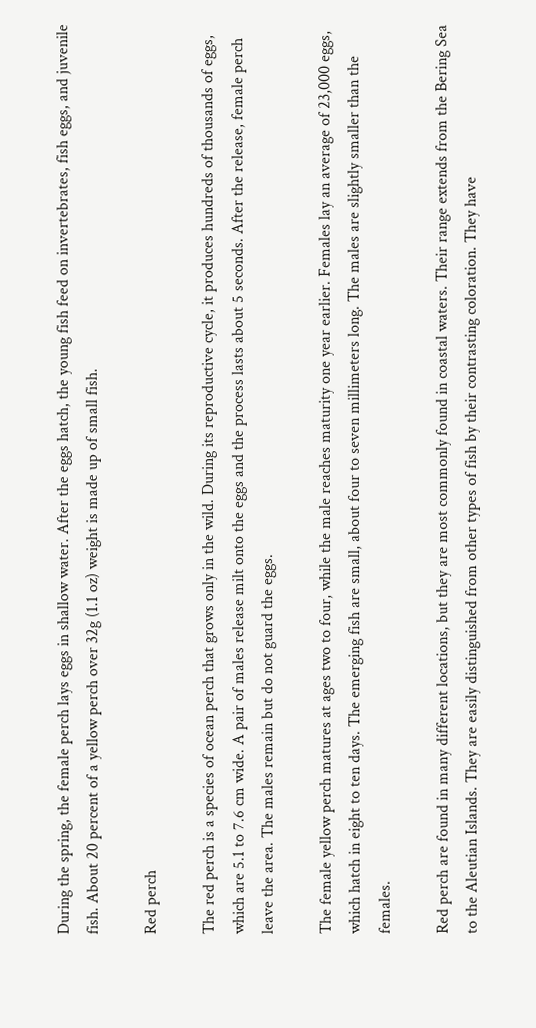During the spring, the female perch lays eggs in shallow water. After the eggs hatch, the young fish feed on invertebrates, fish eggs, and juvenile fish. About 20 percent of a yellow perch over 32g (1.1 oz) weight is made up of small fish.

Red perch

The red perch is a species of ocean perch that grows only in the wild. During its reproductive cycle, it produces hundreds of thousands of eggs, which are 5.1 to 7.6 cm wide. A pair of males release milt onto the eggs and the process lasts about 5 seconds. After the release, female perch leave the area. The males remain but do not guard the eggs.

The female yellow perch matures at ages two to four, while the male reaches maturity one year earlier. Females lay an average of 23,000 eggs, which hatch in eight to ten days. The emerging fish are small, about four to seven millimeters long. The males are slightly smaller than the females.

Red perch are found in many different locations, but they are most commonly found in coastal waters. Their range extends from the Bering Sea to the Aleutian Islands. They are easily distinguished from other types of fish by their contrasting coloration. They have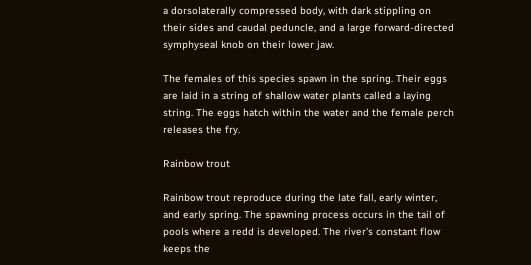a dorsolaterally compressed body, with dark stippling on their sides and caudal peduncle, and a large forward-directed symphyseal knob on their lower jaw.

The females of this species spawn in the spring. Their eggs are laid in a string of shallow water plants called a laying string. The eggs hatch within the water and the female perch releases the fry.

Rainbow trout

Rainbow trout reproduce during the late fall, early winter, and early spring. The spawning process occurs in the tail of pools where a redd is developed. The river’s constant flow keeps the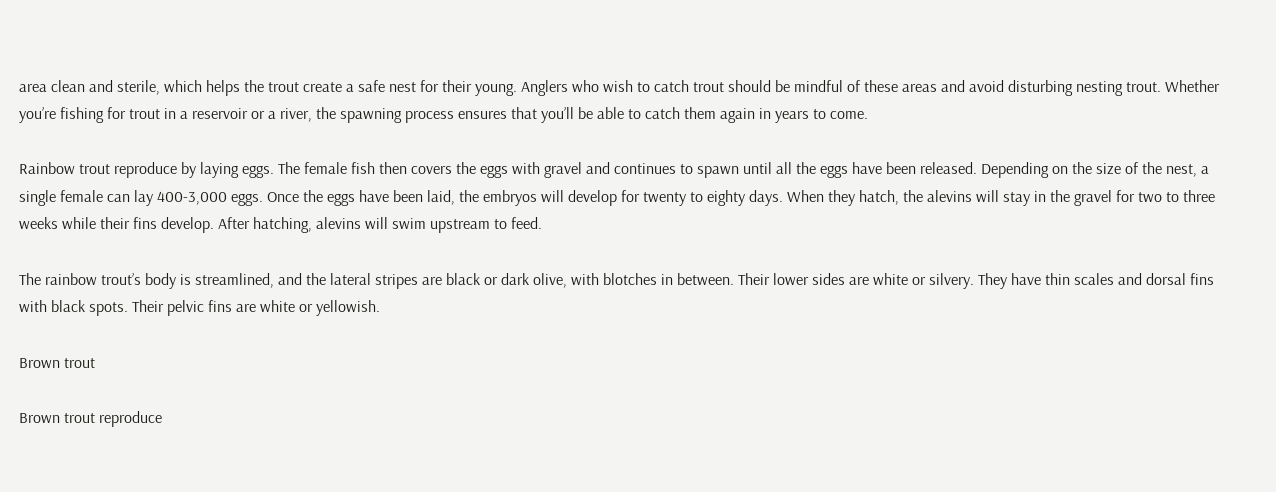area clean and sterile, which helps the trout create a safe nest for their young. Anglers who wish to catch trout should be mindful of these areas and avoid disturbing nesting trout. Whether you’re fishing for trout in a reservoir or a river, the spawning process ensures that you’ll be able to catch them again in years to come.

Rainbow trout reproduce by laying eggs. The female fish then covers the eggs with gravel and continues to spawn until all the eggs have been released. Depending on the size of the nest, a single female can lay 400-3,000 eggs. Once the eggs have been laid, the embryos will develop for twenty to eighty days. When they hatch, the alevins will stay in the gravel for two to three weeks while their fins develop. After hatching, alevins will swim upstream to feed.

The rainbow trout’s body is streamlined, and the lateral stripes are black or dark olive, with blotches in between. Their lower sides are white or silvery. They have thin scales and dorsal fins with black spots. Their pelvic fins are white or yellowish.

Brown trout

Brown trout reproduce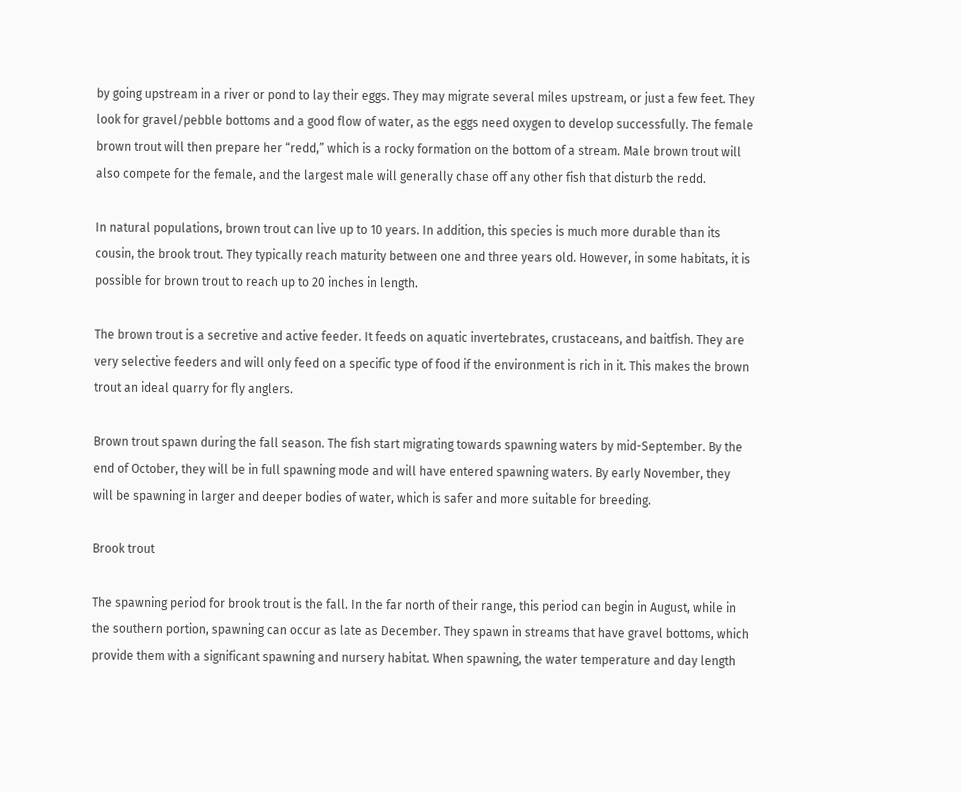by going upstream in a river or pond to lay their eggs. They may migrate several miles upstream, or just a few feet. They look for gravel/pebble bottoms and a good flow of water, as the eggs need oxygen to develop successfully. The female brown trout will then prepare her “redd,” which is a rocky formation on the bottom of a stream. Male brown trout will also compete for the female, and the largest male will generally chase off any other fish that disturb the redd.

In natural populations, brown trout can live up to 10 years. In addition, this species is much more durable than its cousin, the brook trout. They typically reach maturity between one and three years old. However, in some habitats, it is possible for brown trout to reach up to 20 inches in length.

The brown trout is a secretive and active feeder. It feeds on aquatic invertebrates, crustaceans, and baitfish. They are very selective feeders and will only feed on a specific type of food if the environment is rich in it. This makes the brown trout an ideal quarry for fly anglers.

Brown trout spawn during the fall season. The fish start migrating towards spawning waters by mid-September. By the end of October, they will be in full spawning mode and will have entered spawning waters. By early November, they will be spawning in larger and deeper bodies of water, which is safer and more suitable for breeding.

Brook trout

The spawning period for brook trout is the fall. In the far north of their range, this period can begin in August, while in the southern portion, spawning can occur as late as December. They spawn in streams that have gravel bottoms, which provide them with a significant spawning and nursery habitat. When spawning, the water temperature and day length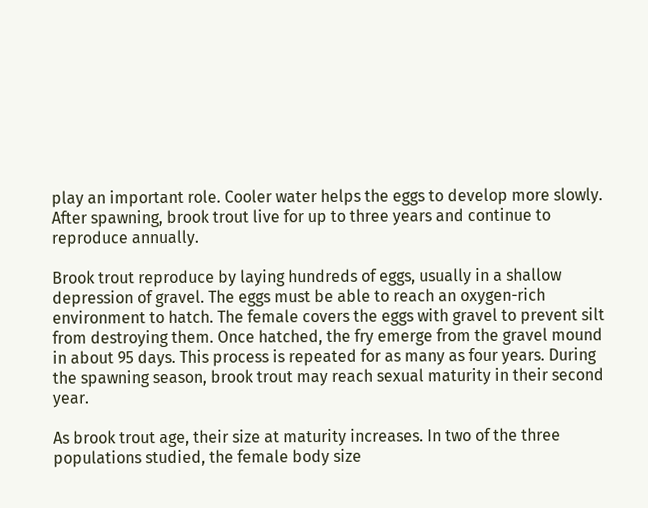play an important role. Cooler water helps the eggs to develop more slowly. After spawning, brook trout live for up to three years and continue to reproduce annually.

Brook trout reproduce by laying hundreds of eggs, usually in a shallow depression of gravel. The eggs must be able to reach an oxygen-rich environment to hatch. The female covers the eggs with gravel to prevent silt from destroying them. Once hatched, the fry emerge from the gravel mound in about 95 days. This process is repeated for as many as four years. During the spawning season, brook trout may reach sexual maturity in their second year.

As brook trout age, their size at maturity increases. In two of the three populations studied, the female body size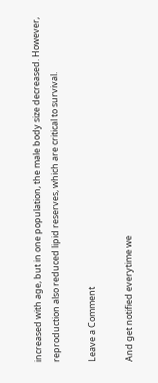increased with age, but in one population, the male body size decreased. However, reproduction also reduced lipid reserves, which are critical to survival.

Leave a Comment

And get notified everytime we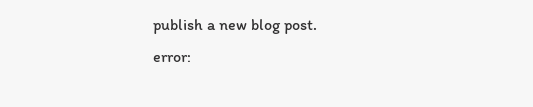publish a new blog post.
error: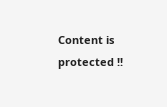Content is protected !!